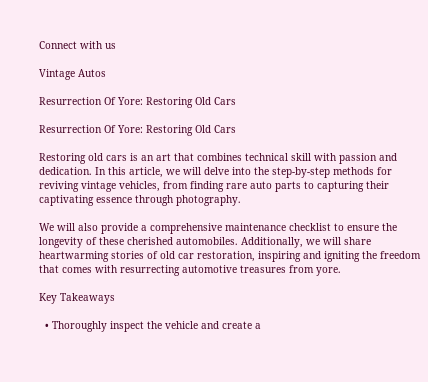Connect with us

Vintage Autos

Resurrection Of Yore: Restoring Old Cars

Resurrection Of Yore: Restoring Old Cars

Restoring old cars is an art that combines technical skill with passion and dedication. In this article, we will delve into the step-by-step methods for reviving vintage vehicles, from finding rare auto parts to capturing their captivating essence through photography.

We will also provide a comprehensive maintenance checklist to ensure the longevity of these cherished automobiles. Additionally, we will share heartwarming stories of old car restoration, inspiring and igniting the freedom that comes with resurrecting automotive treasures from yore.

Key Takeaways

  • Thoroughly inspect the vehicle and create a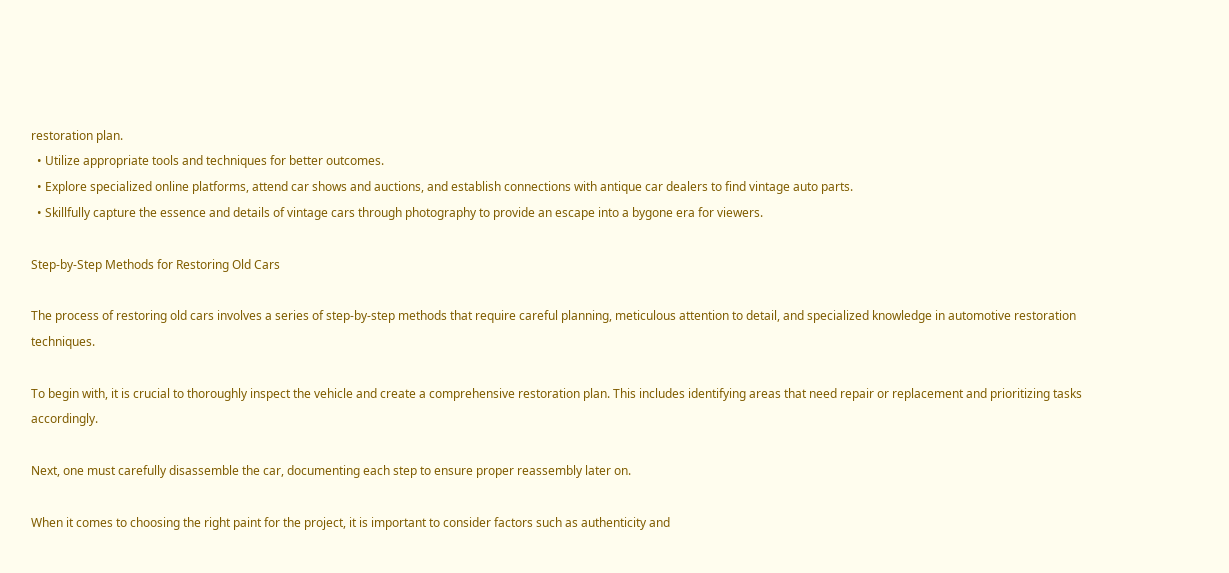restoration plan.
  • Utilize appropriate tools and techniques for better outcomes.
  • Explore specialized online platforms, attend car shows and auctions, and establish connections with antique car dealers to find vintage auto parts.
  • Skillfully capture the essence and details of vintage cars through photography to provide an escape into a bygone era for viewers.

Step-by-Step Methods for Restoring Old Cars

The process of restoring old cars involves a series of step-by-step methods that require careful planning, meticulous attention to detail, and specialized knowledge in automotive restoration techniques.

To begin with, it is crucial to thoroughly inspect the vehicle and create a comprehensive restoration plan. This includes identifying areas that need repair or replacement and prioritizing tasks accordingly.

Next, one must carefully disassemble the car, documenting each step to ensure proper reassembly later on.

When it comes to choosing the right paint for the project, it is important to consider factors such as authenticity and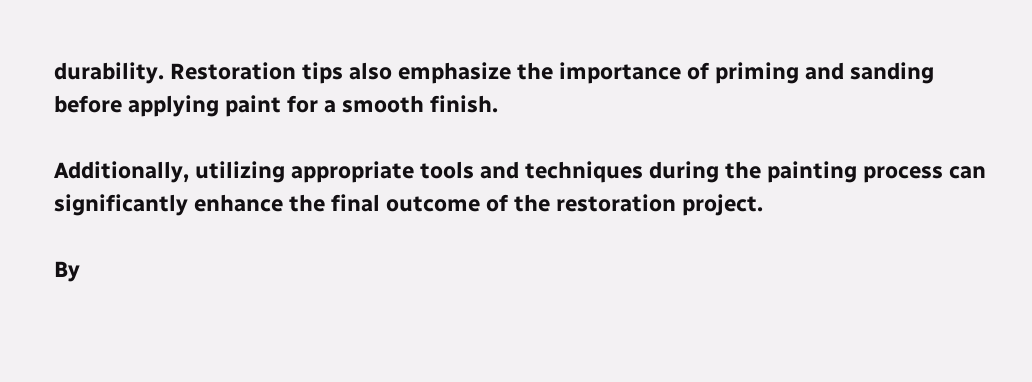durability. Restoration tips also emphasize the importance of priming and sanding before applying paint for a smooth finish.

Additionally, utilizing appropriate tools and techniques during the painting process can significantly enhance the final outcome of the restoration project.

By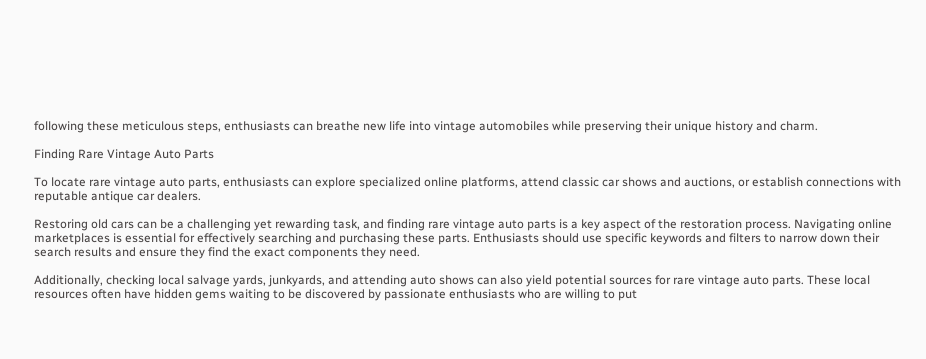following these meticulous steps, enthusiasts can breathe new life into vintage automobiles while preserving their unique history and charm.

Finding Rare Vintage Auto Parts

To locate rare vintage auto parts, enthusiasts can explore specialized online platforms, attend classic car shows and auctions, or establish connections with reputable antique car dealers.

Restoring old cars can be a challenging yet rewarding task, and finding rare vintage auto parts is a key aspect of the restoration process. Navigating online marketplaces is essential for effectively searching and purchasing these parts. Enthusiasts should use specific keywords and filters to narrow down their search results and ensure they find the exact components they need.

Additionally, checking local salvage yards, junkyards, and attending auto shows can also yield potential sources for rare vintage auto parts. These local resources often have hidden gems waiting to be discovered by passionate enthusiasts who are willing to put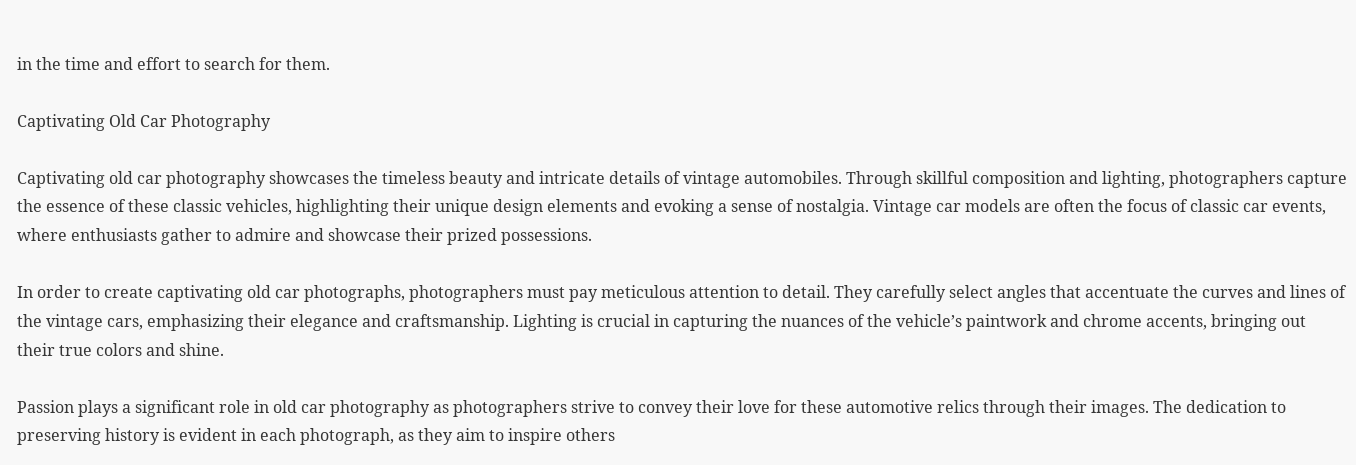in the time and effort to search for them.

Captivating Old Car Photography

Captivating old car photography showcases the timeless beauty and intricate details of vintage automobiles. Through skillful composition and lighting, photographers capture the essence of these classic vehicles, highlighting their unique design elements and evoking a sense of nostalgia. Vintage car models are often the focus of classic car events, where enthusiasts gather to admire and showcase their prized possessions.

In order to create captivating old car photographs, photographers must pay meticulous attention to detail. They carefully select angles that accentuate the curves and lines of the vintage cars, emphasizing their elegance and craftsmanship. Lighting is crucial in capturing the nuances of the vehicle’s paintwork and chrome accents, bringing out their true colors and shine.

Passion plays a significant role in old car photography as photographers strive to convey their love for these automotive relics through their images. The dedication to preserving history is evident in each photograph, as they aim to inspire others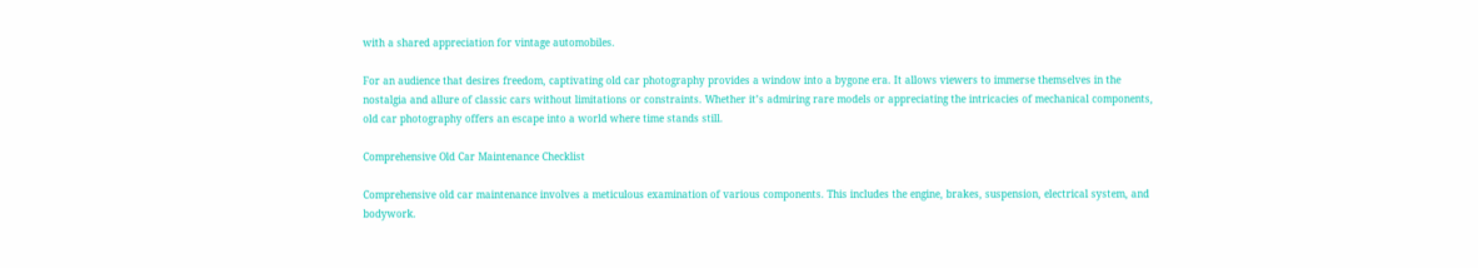with a shared appreciation for vintage automobiles.

For an audience that desires freedom, captivating old car photography provides a window into a bygone era. It allows viewers to immerse themselves in the nostalgia and allure of classic cars without limitations or constraints. Whether it’s admiring rare models or appreciating the intricacies of mechanical components, old car photography offers an escape into a world where time stands still.

Comprehensive Old Car Maintenance Checklist

Comprehensive old car maintenance involves a meticulous examination of various components. This includes the engine, brakes, suspension, electrical system, and bodywork.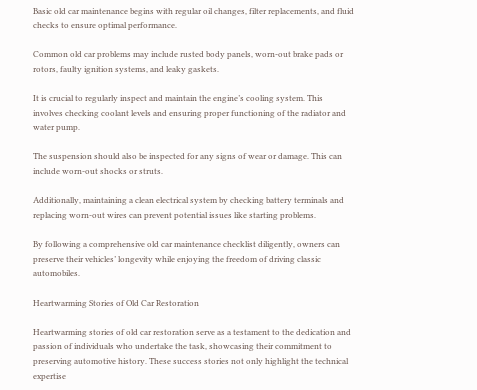Basic old car maintenance begins with regular oil changes, filter replacements, and fluid checks to ensure optimal performance.

Common old car problems may include rusted body panels, worn-out brake pads or rotors, faulty ignition systems, and leaky gaskets.

It is crucial to regularly inspect and maintain the engine’s cooling system. This involves checking coolant levels and ensuring proper functioning of the radiator and water pump.

The suspension should also be inspected for any signs of wear or damage. This can include worn-out shocks or struts.

Additionally, maintaining a clean electrical system by checking battery terminals and replacing worn-out wires can prevent potential issues like starting problems.

By following a comprehensive old car maintenance checklist diligently, owners can preserve their vehicles’ longevity while enjoying the freedom of driving classic automobiles.

Heartwarming Stories of Old Car Restoration

Heartwarming stories of old car restoration serve as a testament to the dedication and passion of individuals who undertake the task, showcasing their commitment to preserving automotive history. These success stories not only highlight the technical expertise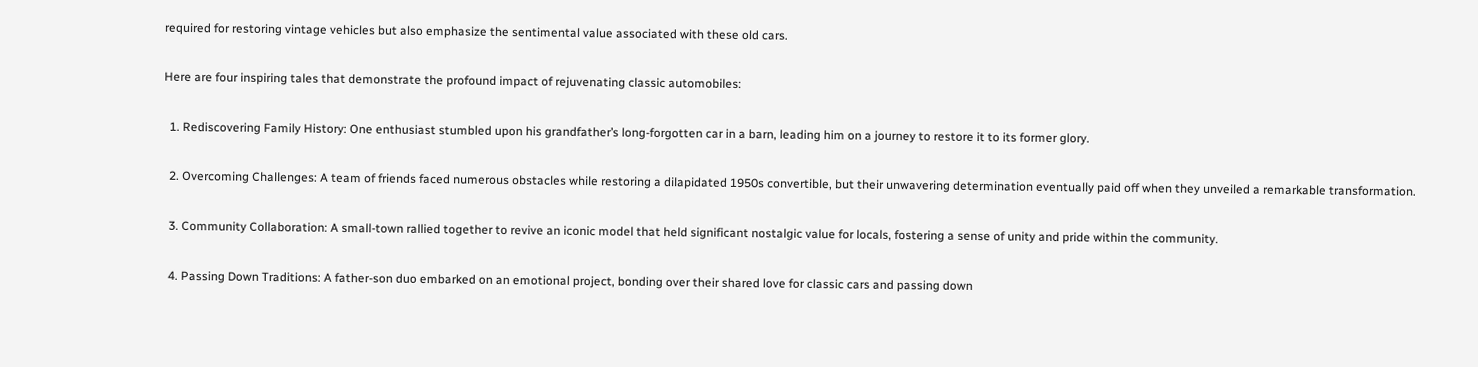required for restoring vintage vehicles but also emphasize the sentimental value associated with these old cars.

Here are four inspiring tales that demonstrate the profound impact of rejuvenating classic automobiles:

  1. Rediscovering Family History: One enthusiast stumbled upon his grandfather’s long-forgotten car in a barn, leading him on a journey to restore it to its former glory.

  2. Overcoming Challenges: A team of friends faced numerous obstacles while restoring a dilapidated 1950s convertible, but their unwavering determination eventually paid off when they unveiled a remarkable transformation.

  3. Community Collaboration: A small-town rallied together to revive an iconic model that held significant nostalgic value for locals, fostering a sense of unity and pride within the community.

  4. Passing Down Traditions: A father-son duo embarked on an emotional project, bonding over their shared love for classic cars and passing down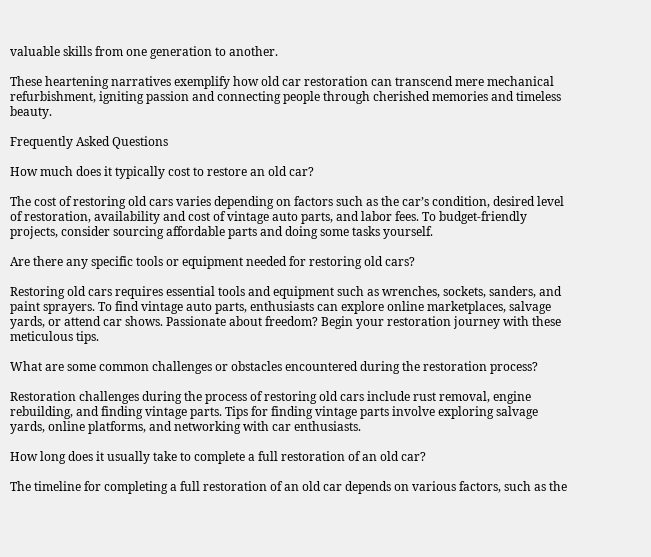valuable skills from one generation to another.

These heartening narratives exemplify how old car restoration can transcend mere mechanical refurbishment, igniting passion and connecting people through cherished memories and timeless beauty.

Frequently Asked Questions

How much does it typically cost to restore an old car?

The cost of restoring old cars varies depending on factors such as the car’s condition, desired level of restoration, availability and cost of vintage auto parts, and labor fees. To budget-friendly projects, consider sourcing affordable parts and doing some tasks yourself.

Are there any specific tools or equipment needed for restoring old cars?

Restoring old cars requires essential tools and equipment such as wrenches, sockets, sanders, and paint sprayers. To find vintage auto parts, enthusiasts can explore online marketplaces, salvage yards, or attend car shows. Passionate about freedom? Begin your restoration journey with these meticulous tips.

What are some common challenges or obstacles encountered during the restoration process?

Restoration challenges during the process of restoring old cars include rust removal, engine rebuilding, and finding vintage parts. Tips for finding vintage parts involve exploring salvage yards, online platforms, and networking with car enthusiasts.

How long does it usually take to complete a full restoration of an old car?

The timeline for completing a full restoration of an old car depends on various factors, such as the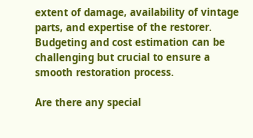extent of damage, availability of vintage parts, and expertise of the restorer. Budgeting and cost estimation can be challenging but crucial to ensure a smooth restoration process.

Are there any special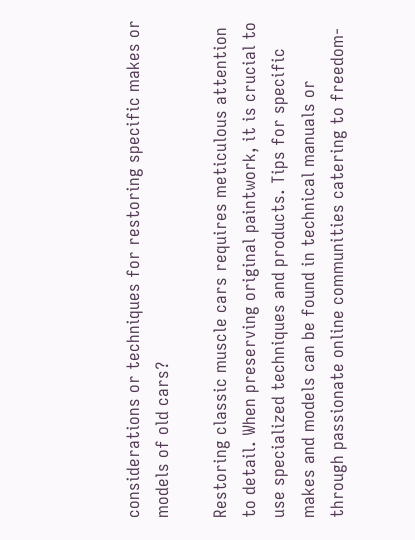considerations or techniques for restoring specific makes or models of old cars?

Restoring classic muscle cars requires meticulous attention to detail. When preserving original paintwork, it is crucial to use specialized techniques and products. Tips for specific makes and models can be found in technical manuals or through passionate online communities catering to freedom-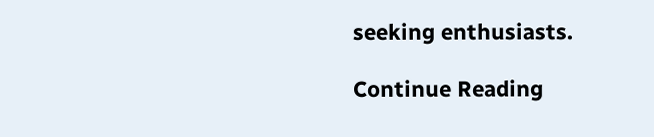seeking enthusiasts.

Continue Reading